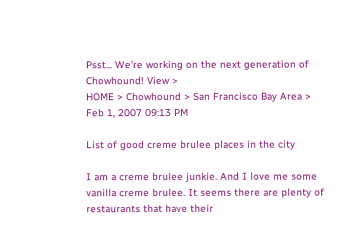Psst... We're working on the next generation of Chowhound! View >
HOME > Chowhound > San Francisco Bay Area >
Feb 1, 2007 09:13 PM

List of good creme brulee places in the city

I am a creme brulee junkie. And I love me some vanilla creme brulee. It seems there are plenty of restaurants that have their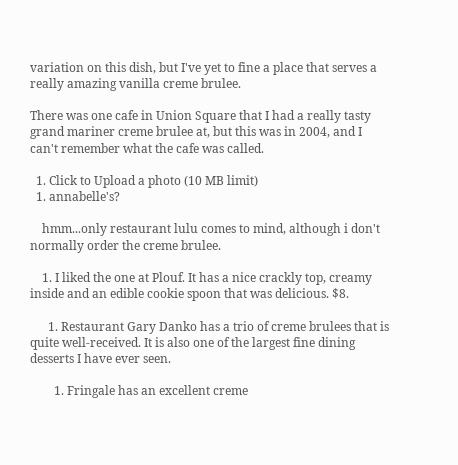variation on this dish, but I've yet to fine a place that serves a really amazing vanilla creme brulee.

There was one cafe in Union Square that I had a really tasty grand mariner creme brulee at, but this was in 2004, and I can't remember what the cafe was called.

  1. Click to Upload a photo (10 MB limit)
  1. annabelle's?

    hmm...only restaurant lulu comes to mind, although i don't normally order the creme brulee.

    1. I liked the one at Plouf. It has a nice crackly top, creamy inside and an edible cookie spoon that was delicious. $8.

      1. Restaurant Gary Danko has a trio of creme brulees that is quite well-received. It is also one of the largest fine dining desserts I have ever seen.

        1. Fringale has an excellent creme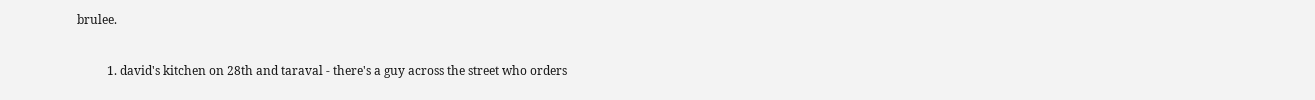brulee.

          1. david's kitchen on 28th and taraval - there's a guy across the street who orders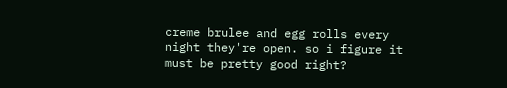creme brulee and egg rolls every night they're open. so i figure it must be pretty good right?